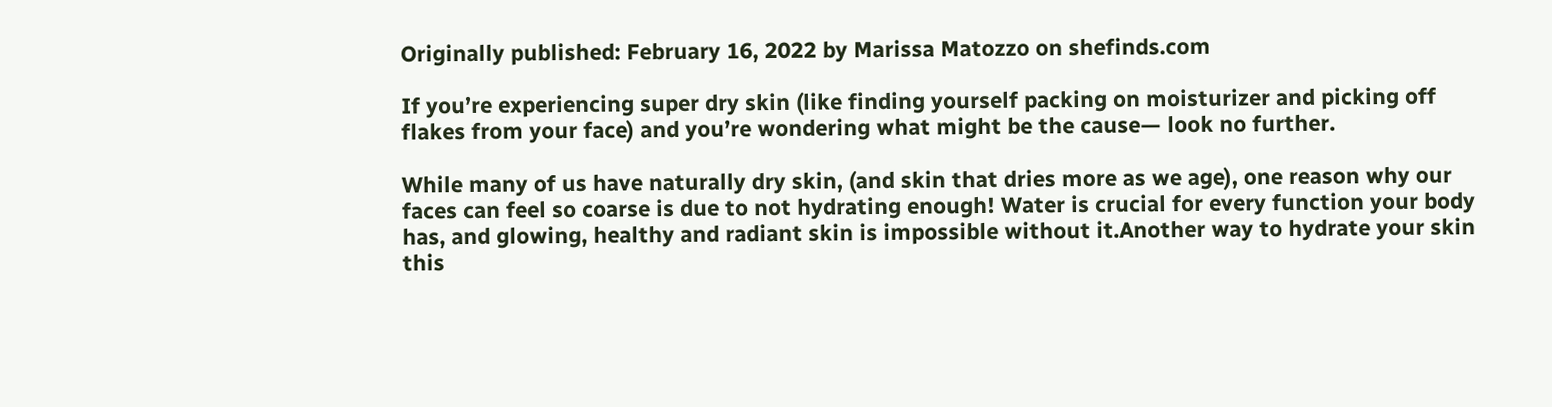Originally published: February 16, 2022 by Marissa Matozzo on shefinds.com

If you’re experiencing super dry skin (like finding yourself packing on moisturizer and picking off flakes from your face) and you’re wondering what might be the cause— look no further.

While many of us have naturally dry skin, (and skin that dries more as we age), one reason why our faces can feel so coarse is due to not hydrating enough! Water is crucial for every function your body has, and glowing, healthy and radiant skin is impossible without it.Another way to hydrate your skin this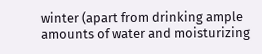winter (apart from drinking ample amounts of water and moisturizing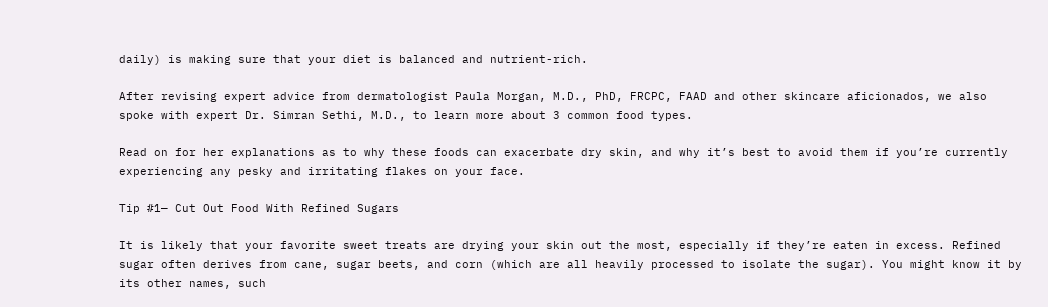daily) is making sure that your diet is balanced and nutrient-rich.

After revising expert advice from dermatologist Paula Morgan, M.D., PhD, FRCPC, FAAD and other skincare aficionados, we also spoke with expert Dr. Simran Sethi, M.D., to learn more about 3 common food types.

Read on for her explanations as to why these foods can exacerbate dry skin, and why it’s best to avoid them if you’re currently experiencing any pesky and irritating flakes on your face.

Tip #1— Cut Out Food With Refined Sugars

It is likely that your favorite sweet treats are drying your skin out the most, especially if they’re eaten in excess. Refined sugar often derives from cane, sugar beets, and corn (which are all heavily processed to isolate the sugar). You might know it by its other names, such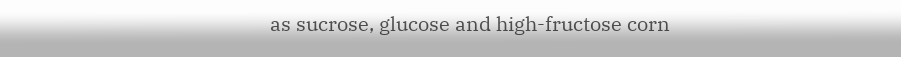as sucrose, glucose and high-fructose corn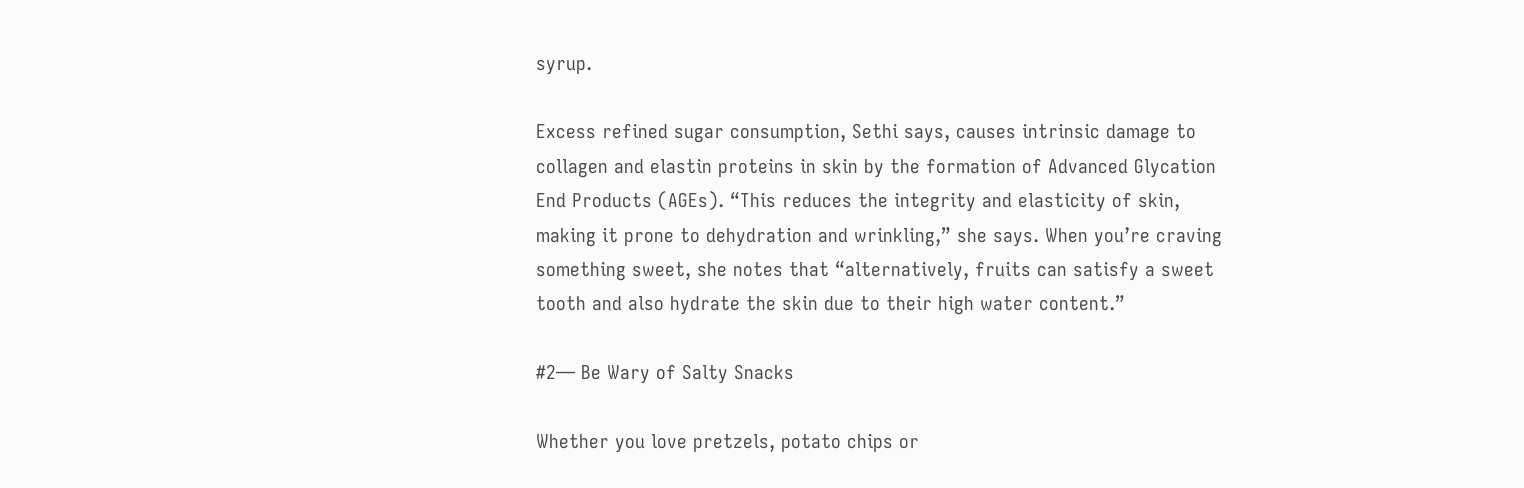syrup.

Excess refined sugar consumption, Sethi says, causes intrinsic damage to collagen and elastin proteins in skin by the formation of Advanced Glycation End Products (AGEs). “This reduces the integrity and elasticity of skin, making it prone to dehydration and wrinkling,” she says. When you’re craving something sweet, she notes that “alternatively, fruits can satisfy a sweet tooth and also hydrate the skin due to their high water content.”

#2— Be Wary of Salty Snacks

Whether you love pretzels, potato chips or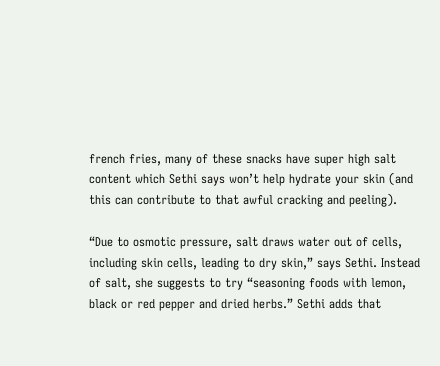french fries, many of these snacks have super high salt content which Sethi says won’t help hydrate your skin (and this can contribute to that awful cracking and peeling).

“Due to osmotic pressure, salt draws water out of cells, including skin cells, leading to dry skin,” says Sethi. Instead of salt, she suggests to try “seasoning foods with lemon, black or red pepper and dried herbs.” Sethi adds that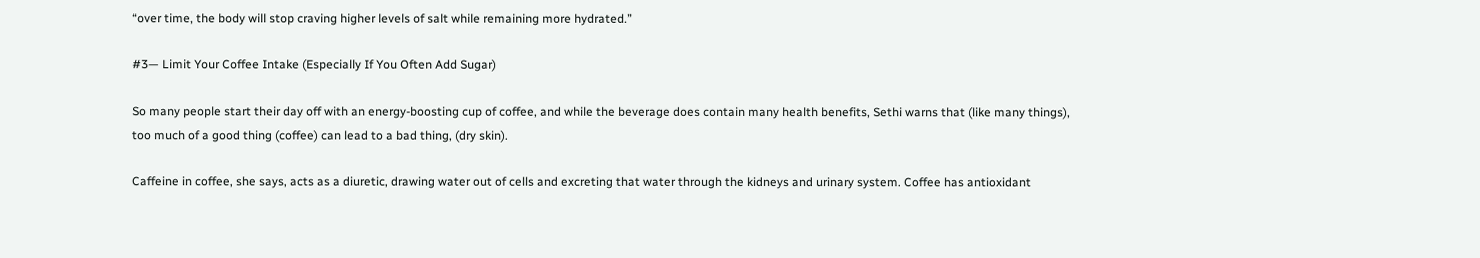“over time, the body will stop craving higher levels of salt while remaining more hydrated.”

#3— Limit Your Coffee Intake (Especially If You Often Add Sugar)

So many people start their day off with an energy-boosting cup of coffee, and while the beverage does contain many health benefits, Sethi warns that (like many things), too much of a good thing (coffee) can lead to a bad thing, (dry skin).

Caffeine in coffee, she says, acts as a diuretic, drawing water out of cells and excreting that water through the kidneys and urinary system. Coffee has antioxidant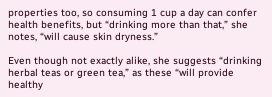properties too, so consuming 1 cup a day can confer health benefits, but “drinking more than that,” she notes, “will cause skin dryness.”

Even though not exactly alike, she suggests “drinking herbal teas or green tea,” as these “will provide healthy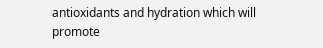antioxidants and hydration which will promote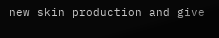new skin production and give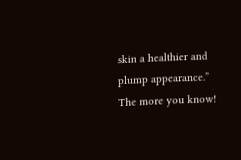skin a healthier and plump appearance.” The more you know!